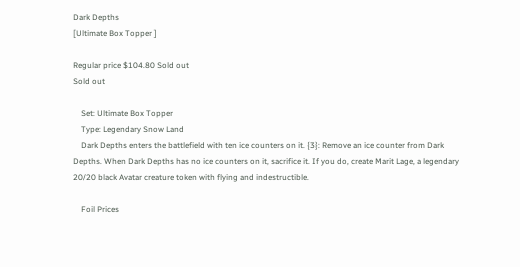Dark Depths
[Ultimate Box Topper ]

Regular price $104.80 Sold out
Sold out

    Set: Ultimate Box Topper
    Type: Legendary Snow Land
    Dark Depths enters the battlefield with ten ice counters on it. {3}: Remove an ice counter from Dark Depths. When Dark Depths has no ice counters on it, sacrifice it. If you do, create Marit Lage, a legendary 20/20 black Avatar creature token with flying and indestructible.

    Foil Prices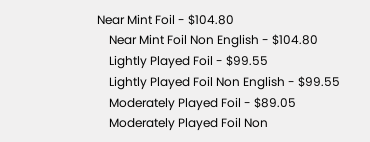Near Mint Foil - $104.80
    Near Mint Foil Non English - $104.80
    Lightly Played Foil - $99.55
    Lightly Played Foil Non English - $99.55
    Moderately Played Foil - $89.05
    Moderately Played Foil Non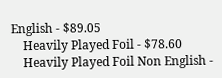English - $89.05
    Heavily Played Foil - $78.60
    Heavily Played Foil Non English -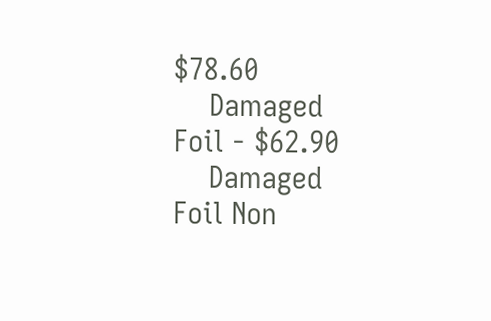$78.60
    Damaged Foil - $62.90
    Damaged Foil Non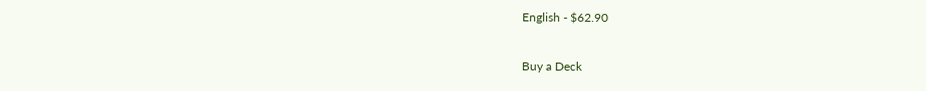English - $62.90

Buy a Deck